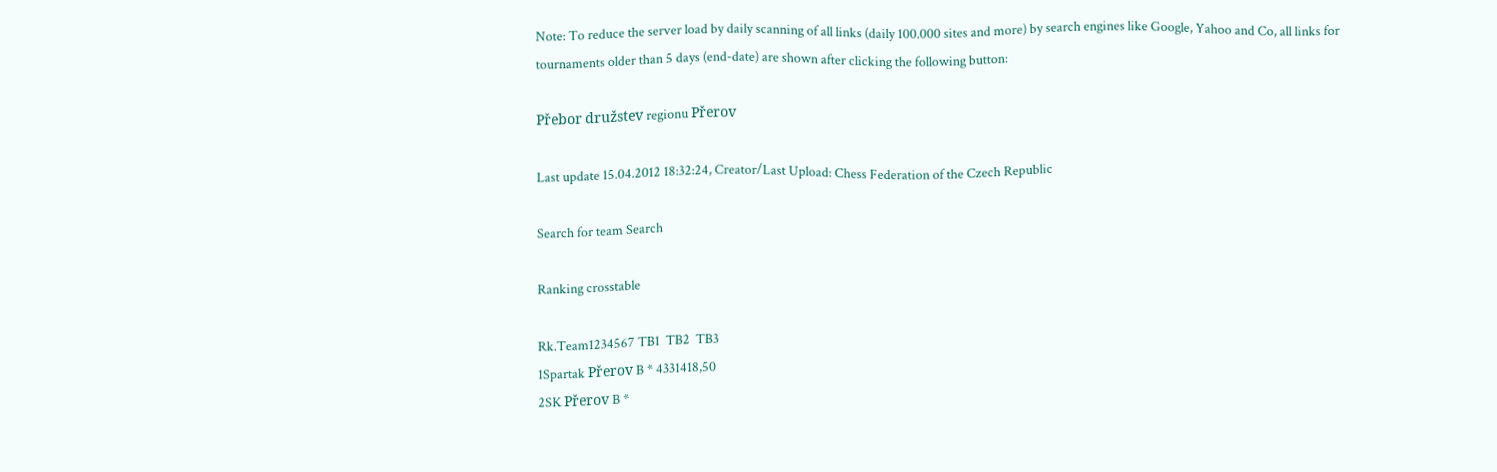Note: To reduce the server load by daily scanning of all links (daily 100.000 sites and more) by search engines like Google, Yahoo and Co, all links for tournaments older than 5 days (end-date) are shown after clicking the following button:

Přebor družstev regionu Přerov

Last update 15.04.2012 18:32:24, Creator/Last Upload: Chess Federation of the Czech Republic

Search for team Search

Ranking crosstable

Rk.Team1234567 TB1  TB2  TB3
1Spartak Přerov B * 4331418,50
2SK Přerov B *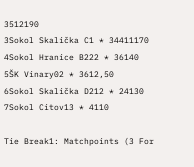3512190
3Sokol Skalička C1 * 34411170
4Sokol Hranice B222 * 36140
5ŠK Vinary02 * 3612,50
6Sokol Skalička D212 * 24130
7Sokol Citov13 * 4110

Tie Break1: Matchpoints (3 For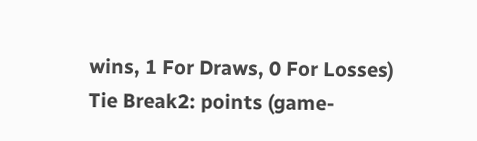wins, 1 For Draws, 0 For Losses)
Tie Break2: points (game-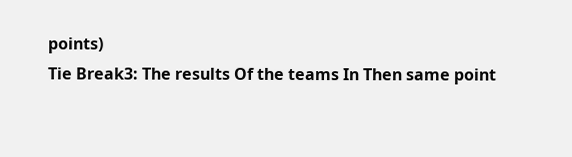points)
Tie Break3: The results Of the teams In Then same point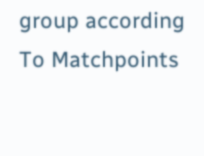group according To Matchpoints